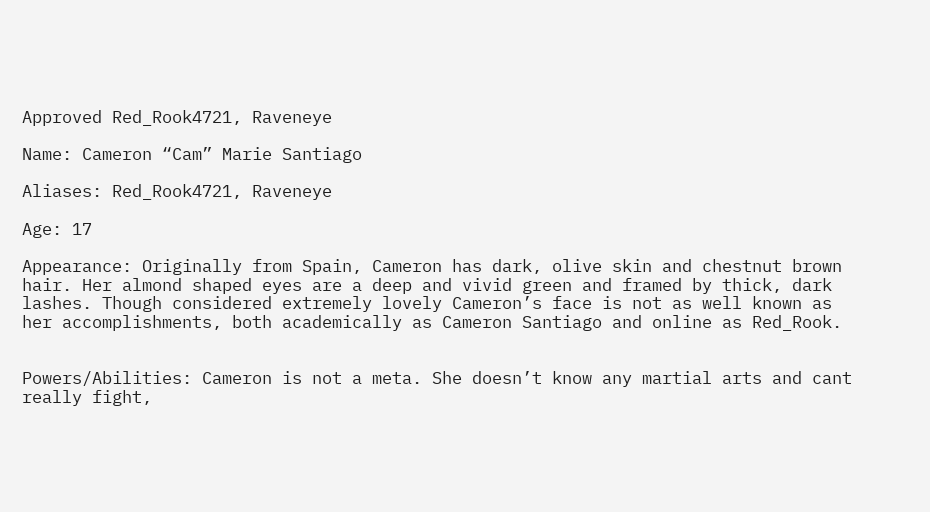Approved Red_Rook4721, Raveneye

Name: Cameron “Cam” Marie Santiago

Aliases: Red_Rook4721, Raveneye

Age: 17

Appearance: Originally from Spain, Cameron has dark, olive skin and chestnut brown hair. Her almond shaped eyes are a deep and vivid green and framed by thick, dark lashes. Though considered extremely lovely Cameron’s face is not as well known as her accomplishments, both academically as Cameron Santiago and online as Red_Rook.


Powers/Abilities: Cameron is not a meta. She doesn’t know any martial arts and cant really fight,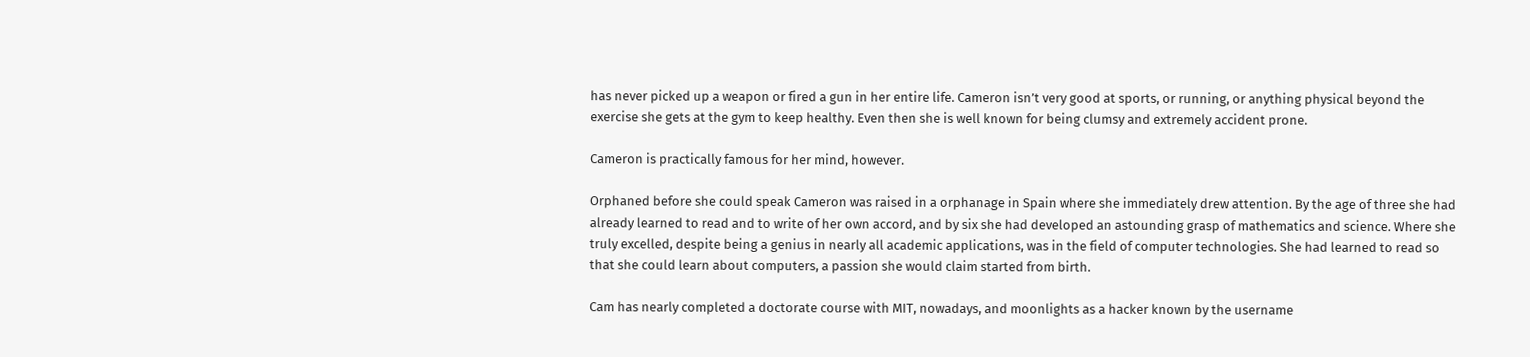has never picked up a weapon or fired a gun in her entire life. Cameron isn’t very good at sports, or running, or anything physical beyond the exercise she gets at the gym to keep healthy. Even then she is well known for being clumsy and extremely accident prone.

Cameron is practically famous for her mind, however.

Orphaned before she could speak Cameron was raised in a orphanage in Spain where she immediately drew attention. By the age of three she had already learned to read and to write of her own accord, and by six she had developed an astounding grasp of mathematics and science. Where she truly excelled, despite being a genius in nearly all academic applications, was in the field of computer technologies. She had learned to read so that she could learn about computers, a passion she would claim started from birth.

Cam has nearly completed a doctorate course with MIT, nowadays, and moonlights as a hacker known by the username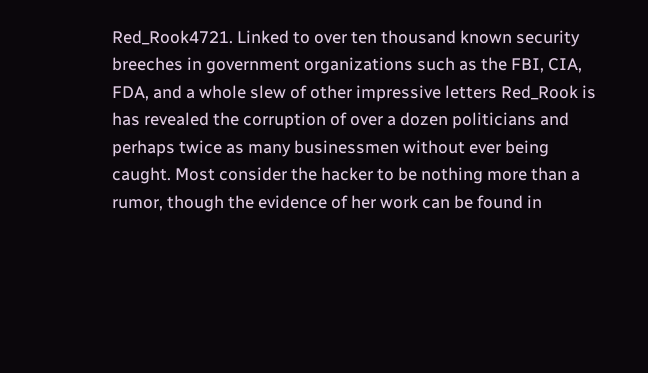Red_Rook4721. Linked to over ten thousand known security breeches in government organizations such as the FBI, CIA, FDA, and a whole slew of other impressive letters Red_Rook is has revealed the corruption of over a dozen politicians and perhaps twice as many businessmen without ever being caught. Most consider the hacker to be nothing more than a rumor, though the evidence of her work can be found in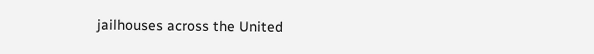jailhouses across the United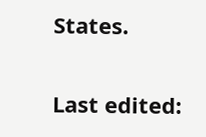States.

Last edited: